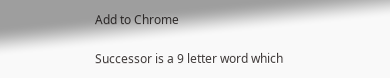Add to Chrome


Successor is a 9 letter word which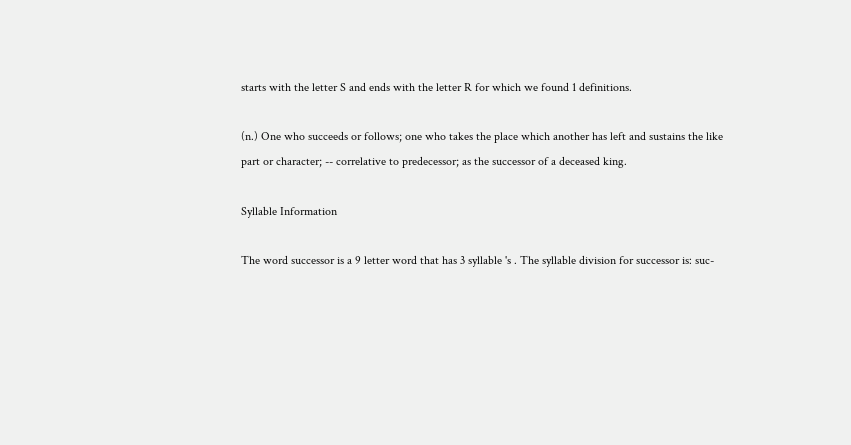starts with the letter S and ends with the letter R for which we found 1 definitions.

(n.) One who succeeds or follows; one who takes the place which another has left and sustains the like part or character; -- correlative to predecessor; as the successor of a deceased king.

Syllable Information

The word successor is a 9 letter word that has 3 syllable 's . The syllable division for successor is: suc-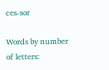ces-sor

Words by number of letters: